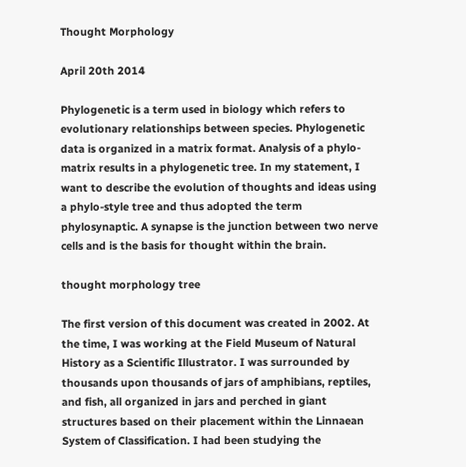Thought Morphology

April 20th 2014

Phylogenetic is a term used in biology which refers to evolutionary relationships between species. Phylogenetic data is organized in a matrix format. Analysis of a phylo-matrix results in a phylogenetic tree. In my statement, I want to describe the evolution of thoughts and ideas using a phylo-style tree and thus adopted the term phylosynaptic. A synapse is the junction between two nerve cells and is the basis for thought within the brain.

thought morphology tree

The first version of this document was created in 2002. At the time, I was working at the Field Museum of Natural History as a Scientific Illustrator. I was surrounded by thousands upon thousands of jars of amphibians, reptiles, and fish, all organized in jars and perched in giant structures based on their placement within the Linnaean System of Classification. I had been studying the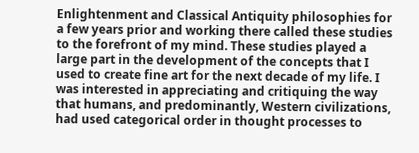Enlightenment and Classical Antiquity philosophies for a few years prior and working there called these studies to the forefront of my mind. These studies played a large part in the development of the concepts that I used to create fine art for the next decade of my life. I was interested in appreciating and critiquing the way that humans, and predominantly, Western civilizations, had used categorical order in thought processes to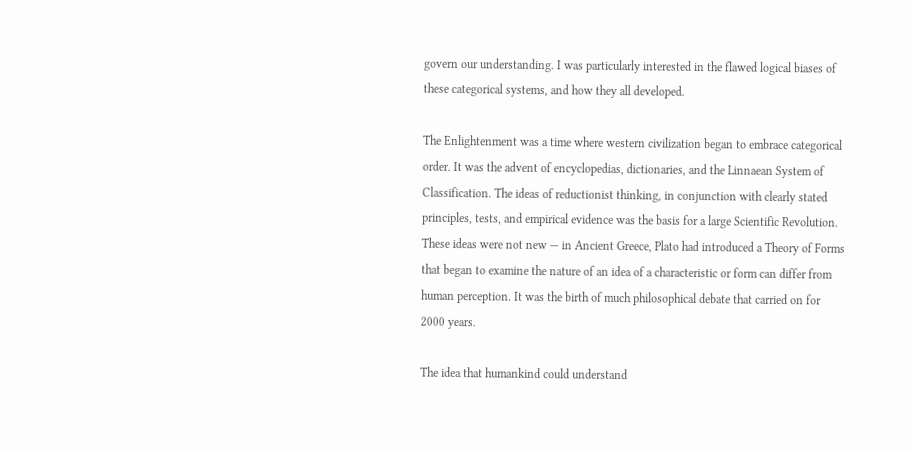govern our understanding. I was particularly interested in the flawed logical biases of these categorical systems, and how they all developed.

The Enlightenment was a time where western civilization began to embrace categorical order. It was the advent of encyclopedias, dictionaries, and the Linnaean System of Classification. The ideas of reductionist thinking, in conjunction with clearly stated principles, tests, and empirical evidence was the basis for a large Scientific Revolution. These ideas were not new — in Ancient Greece, Plato had introduced a Theory of Forms that began to examine the nature of an idea of a characteristic or form can differ from human perception. It was the birth of much philosophical debate that carried on for 2000 years.

The idea that humankind could understand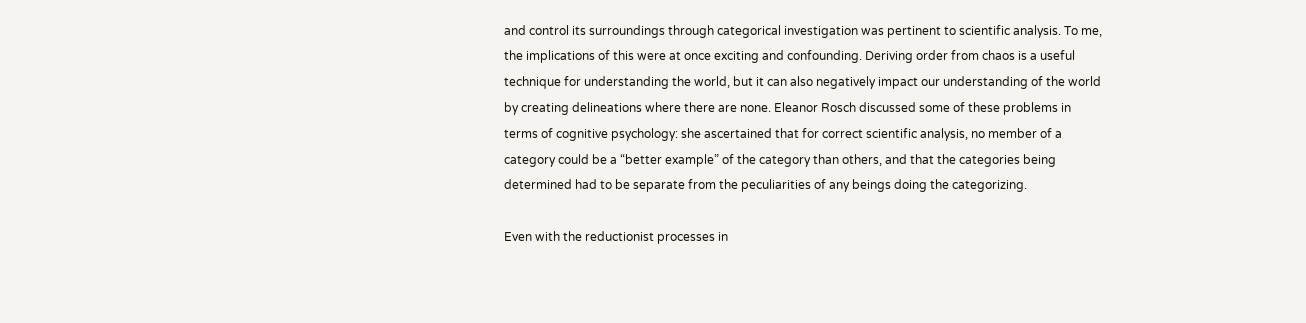and control its surroundings through categorical investigation was pertinent to scientific analysis. To me, the implications of this were at once exciting and confounding. Deriving order from chaos is a useful technique for understanding the world, but it can also negatively impact our understanding of the world by creating delineations where there are none. Eleanor Rosch discussed some of these problems in terms of cognitive psychology: she ascertained that for correct scientific analysis, no member of a category could be a “better example” of the category than others, and that the categories being determined had to be separate from the peculiarities of any beings doing the categorizing.

Even with the reductionist processes in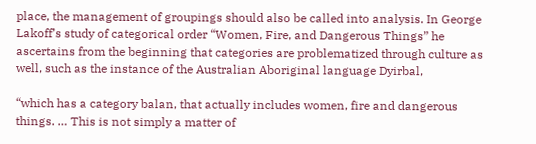place, the management of groupings should also be called into analysis. In George Lakoff’s study of categorical order “Women, Fire, and Dangerous Things” he ascertains from the beginning that categories are problematized through culture as well, such as the instance of the Australian Aboriginal language Dyirbal,

“which has a category balan, that actually includes women, fire and dangerous things. … This is not simply a matter of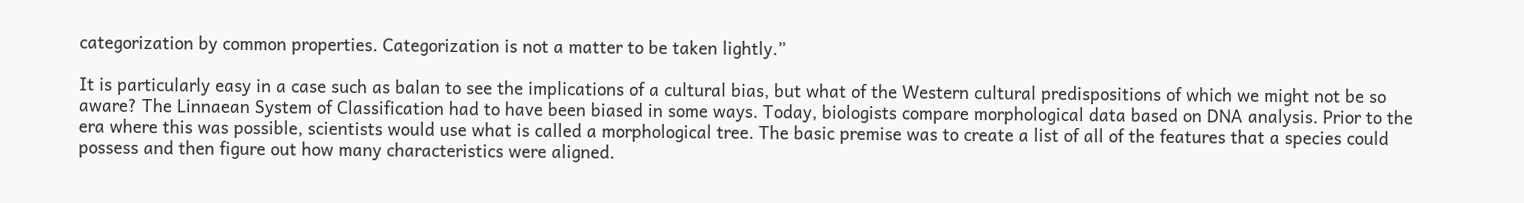categorization by common properties. Categorization is not a matter to be taken lightly.”

It is particularly easy in a case such as balan to see the implications of a cultural bias, but what of the Western cultural predispositions of which we might not be so aware? The Linnaean System of Classification had to have been biased in some ways. Today, biologists compare morphological data based on DNA analysis. Prior to the era where this was possible, scientists would use what is called a morphological tree. The basic premise was to create a list of all of the features that a species could possess and then figure out how many characteristics were aligned.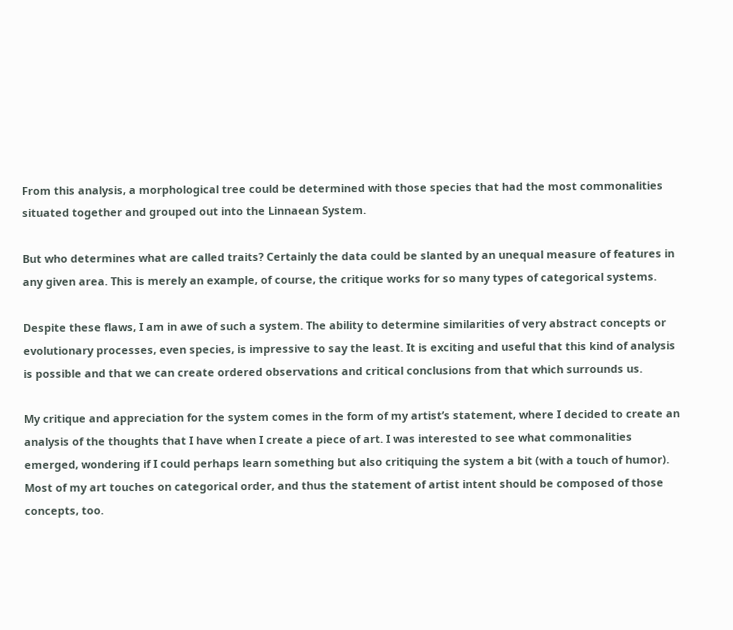From this analysis, a morphological tree could be determined with those species that had the most commonalities situated together and grouped out into the Linnaean System.

But who determines what are called traits? Certainly the data could be slanted by an unequal measure of features in any given area. This is merely an example, of course, the critique works for so many types of categorical systems.

Despite these flaws, I am in awe of such a system. The ability to determine similarities of very abstract concepts or evolutionary processes, even species, is impressive to say the least. It is exciting and useful that this kind of analysis is possible and that we can create ordered observations and critical conclusions from that which surrounds us.

My critique and appreciation for the system comes in the form of my artist’s statement, where I decided to create an analysis of the thoughts that I have when I create a piece of art. I was interested to see what commonalities emerged, wondering if I could perhaps learn something but also critiquing the system a bit (with a touch of humor). Most of my art touches on categorical order, and thus the statement of artist intent should be composed of those concepts, too.